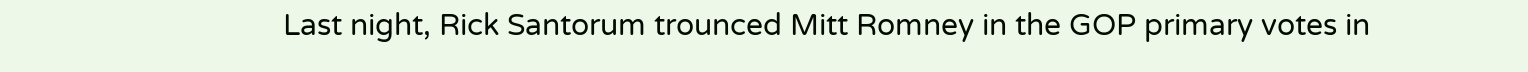Last night, Rick Santorum trounced Mitt Romney in the GOP primary votes in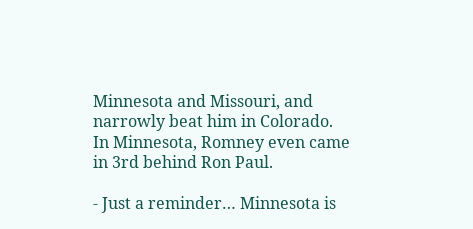Minnesota and Missouri, and narrowly beat him in Colorado.  In Minnesota, Romney even came in 3rd behind Ron Paul.

- Just a reminder… Minnesota is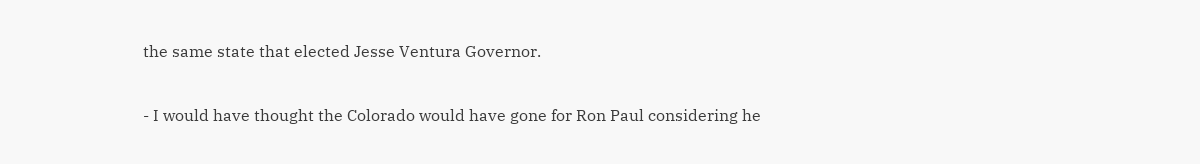the same state that elected Jesse Ventura Governor.

- I would have thought the Colorado would have gone for Ron Paul considering he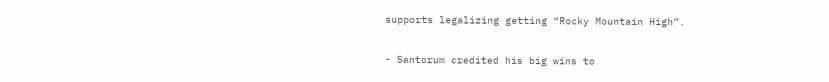supports legalizing getting “Rocky Mountain High”.

- Santorum credited his big wins to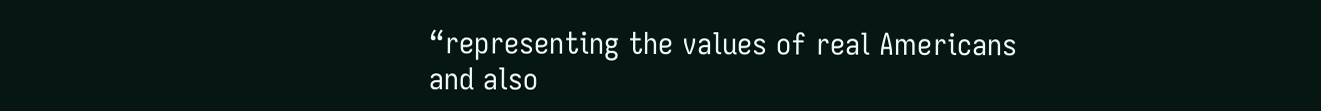“representing the values of real Americans and also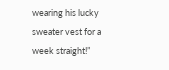wearing his lucky sweater vest for a week straight!”